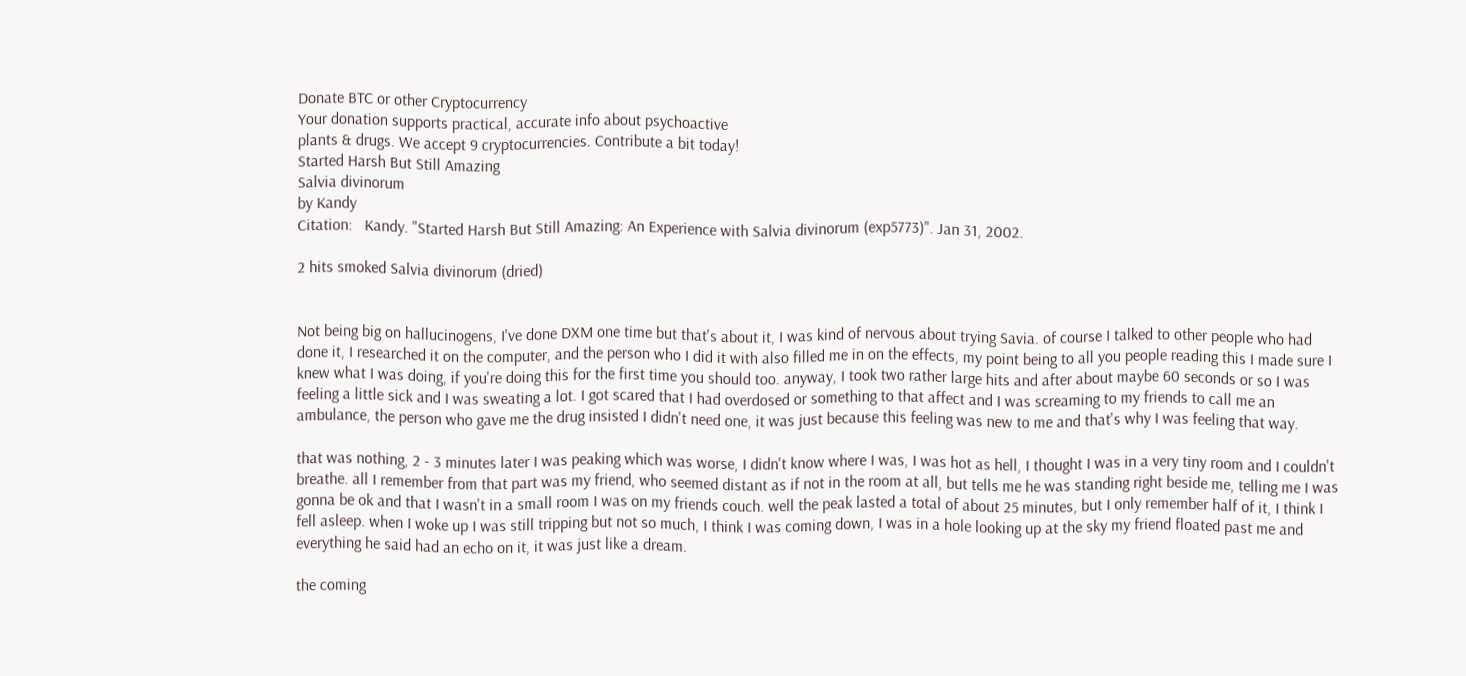Donate BTC or other Cryptocurrency
Your donation supports practical, accurate info about psychoactive
plants & drugs. We accept 9 cryptocurrencies. Contribute a bit today!
Started Harsh But Still Amazing
Salvia divinorum
by Kandy
Citation:   Kandy. "Started Harsh But Still Amazing: An Experience with Salvia divinorum (exp5773)". Jan 31, 2002.

2 hits smoked Salvia divinorum (dried)


Not being big on hallucinogens, I've done DXM one time but that's about it, I was kind of nervous about trying Savia. of course I talked to other people who had done it, I researched it on the computer, and the person who I did it with also filled me in on the effects, my point being to all you people reading this I made sure I knew what I was doing, if you're doing this for the first time you should too. anyway, I took two rather large hits and after about maybe 60 seconds or so I was feeling a little sick and I was sweating a lot. I got scared that I had overdosed or something to that affect and I was screaming to my friends to call me an ambulance, the person who gave me the drug insisted I didn't need one, it was just because this feeling was new to me and that's why I was feeling that way.

that was nothing, 2 - 3 minutes later I was peaking which was worse, I didn't know where I was, I was hot as hell, I thought I was in a very tiny room and I couldn't breathe. all I remember from that part was my friend, who seemed distant as if not in the room at all, but tells me he was standing right beside me, telling me I was gonna be ok and that I wasn't in a small room I was on my friends couch. well the peak lasted a total of about 25 minutes, but I only remember half of it, I think I fell asleep. when I woke up I was still tripping but not so much, I think I was coming down, I was in a hole looking up at the sky my friend floated past me and everything he said had an echo on it, it was just like a dream.

the coming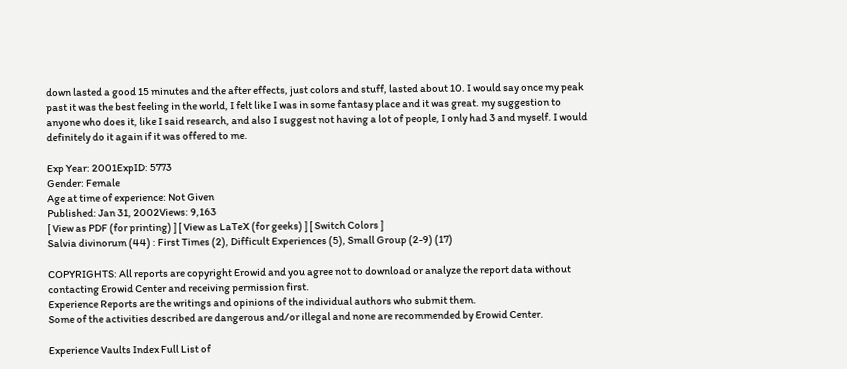down lasted a good 15 minutes and the after effects, just colors and stuff, lasted about 10. I would say once my peak past it was the best feeling in the world, I felt like I was in some fantasy place and it was great. my suggestion to anyone who does it, like I said research, and also I suggest not having a lot of people, I only had 3 and myself. I would definitely do it again if it was offered to me.

Exp Year: 2001ExpID: 5773
Gender: Female
Age at time of experience: Not Given
Published: Jan 31, 2002Views: 9,163
[ View as PDF (for printing) ] [ View as LaTeX (for geeks) ] [ Switch Colors ]
Salvia divinorum (44) : First Times (2), Difficult Experiences (5), Small Group (2-9) (17)

COPYRIGHTS: All reports are copyright Erowid and you agree not to download or analyze the report data without contacting Erowid Center and receiving permission first.
Experience Reports are the writings and opinions of the individual authors who submit them.
Some of the activities described are dangerous and/or illegal and none are recommended by Erowid Center.

Experience Vaults Index Full List of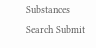Substances Search Submit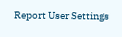Report User Settings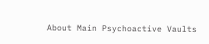About Main Psychoactive Vaults